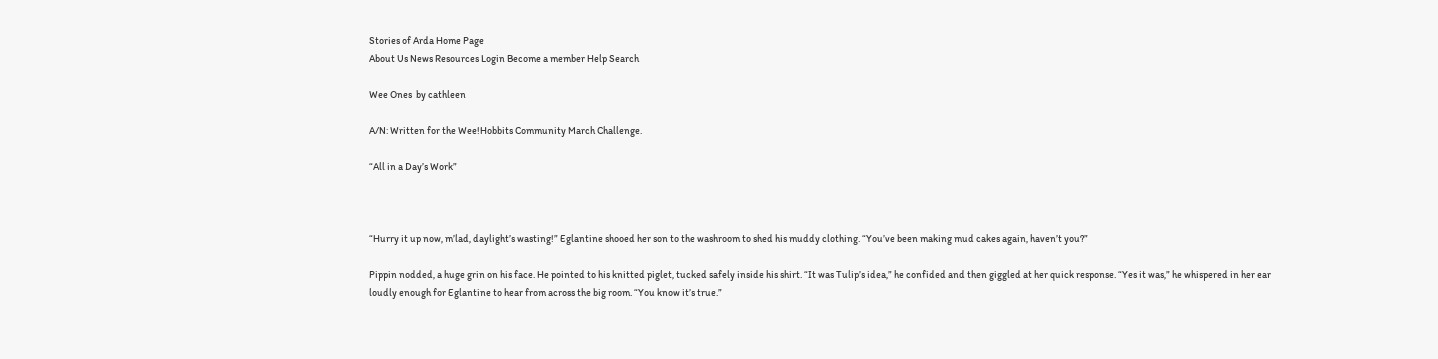Stories of Arda Home Page
About Us News Resources Login Become a member Help Search

Wee Ones  by cathleen

A/N: Written for the Wee!Hobbits Community March Challenge.

“All in a Day’s Work”



“Hurry it up now, m’lad, daylight’s wasting!” Eglantine shooed her son to the washroom to shed his muddy clothing. “You’ve been making mud cakes again, haven’t you?”

Pippin nodded, a huge grin on his face. He pointed to his knitted piglet, tucked safely inside his shirt. “It was Tulip’s idea,” he confided and then giggled at her quick response. “Yes it was,” he whispered in her ear loudly enough for Eglantine to hear from across the big room. “You know it’s true.”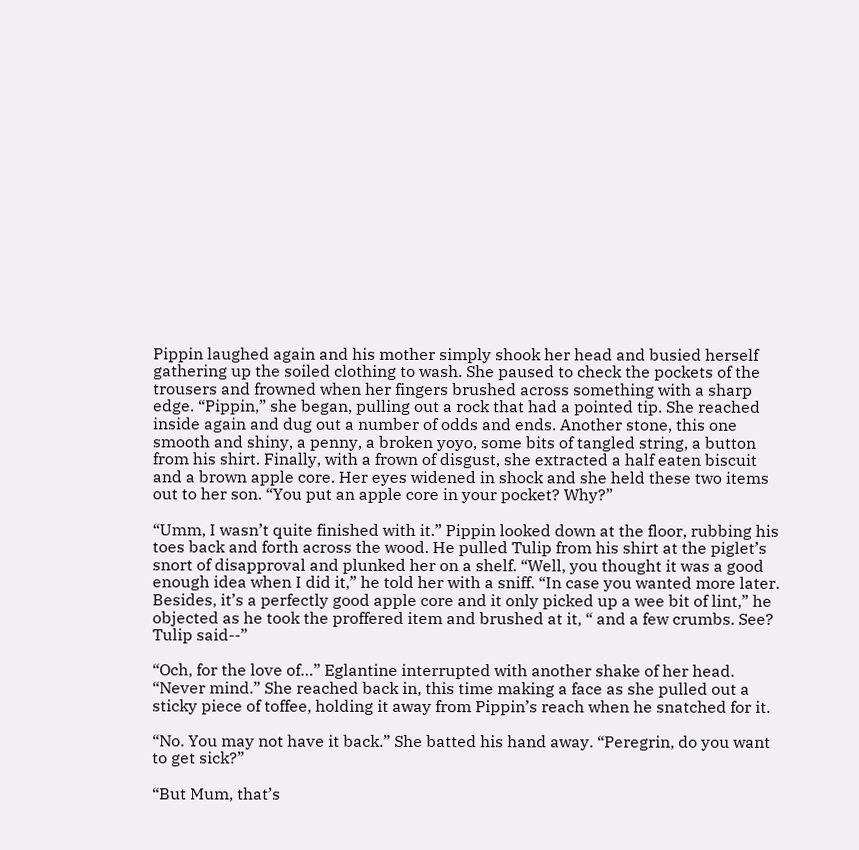Pippin laughed again and his mother simply shook her head and busied herself gathering up the soiled clothing to wash. She paused to check the pockets of the trousers and frowned when her fingers brushed across something with a sharp edge. “Pippin,” she began, pulling out a rock that had a pointed tip. She reached inside again and dug out a number of odds and ends. Another stone, this one smooth and shiny, a penny, a broken yoyo, some bits of tangled string, a button from his shirt. Finally, with a frown of disgust, she extracted a half eaten biscuit and a brown apple core. Her eyes widened in shock and she held these two items out to her son. “You put an apple core in your pocket? Why?”

“Umm, I wasn’t quite finished with it.” Pippin looked down at the floor, rubbing his toes back and forth across the wood. He pulled Tulip from his shirt at the piglet’s snort of disapproval and plunked her on a shelf. “Well, you thought it was a good enough idea when I did it,” he told her with a sniff. “In case you wanted more later. Besides, it’s a perfectly good apple core and it only picked up a wee bit of lint,” he objected as he took the proffered item and brushed at it, “ and a few crumbs. See? Tulip said--”

“Och, for the love of…” Eglantine interrupted with another shake of her head. “Never mind.” She reached back in, this time making a face as she pulled out a sticky piece of toffee, holding it away from Pippin’s reach when he snatched for it.

“No. You may not have it back.” She batted his hand away. “Peregrin, do you want to get sick?”

“But Mum, that’s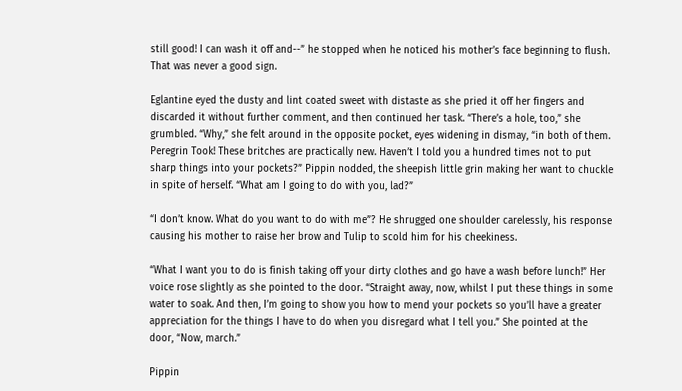still good! I can wash it off and--” he stopped when he noticed his mother’s face beginning to flush. That was never a good sign.

Eglantine eyed the dusty and lint coated sweet with distaste as she pried it off her fingers and discarded it without further comment, and then continued her task. “There’s a hole, too,” she grumbled. “Why,” she felt around in the opposite pocket, eyes widening in dismay, “in both of them. Peregrin Took! These britches are practically new. Haven’t I told you a hundred times not to put sharp things into your pockets?” Pippin nodded, the sheepish little grin making her want to chuckle in spite of herself. “What am I going to do with you, lad?”

“I don’t know. What do you want to do with me”? He shrugged one shoulder carelessly, his response causing his mother to raise her brow and Tulip to scold him for his cheekiness.

“What I want you to do is finish taking off your dirty clothes and go have a wash before lunch!” Her voice rose slightly as she pointed to the door. “Straight away, now, whilst I put these things in some water to soak. And then, I’m going to show you how to mend your pockets so you’ll have a greater appreciation for the things I have to do when you disregard what I tell you.” She pointed at the door, “Now, march.”

Pippin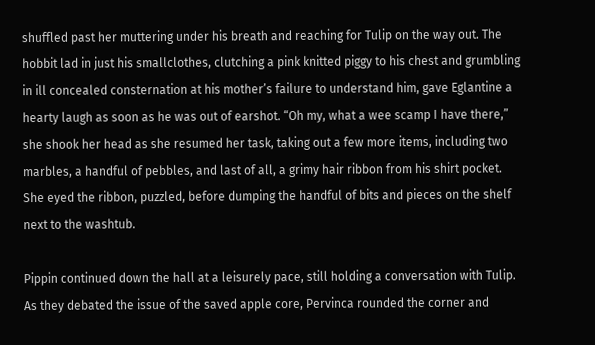shuffled past her muttering under his breath and reaching for Tulip on the way out. The hobbit lad in just his smallclothes, clutching a pink knitted piggy to his chest and grumbling in ill concealed consternation at his mother’s failure to understand him, gave Eglantine a hearty laugh as soon as he was out of earshot. “Oh my, what a wee scamp I have there,” she shook her head as she resumed her task, taking out a few more items, including two marbles, a handful of pebbles, and last of all, a grimy hair ribbon from his shirt pocket. She eyed the ribbon, puzzled, before dumping the handful of bits and pieces on the shelf next to the washtub.

Pippin continued down the hall at a leisurely pace, still holding a conversation with Tulip. As they debated the issue of the saved apple core, Pervinca rounded the corner and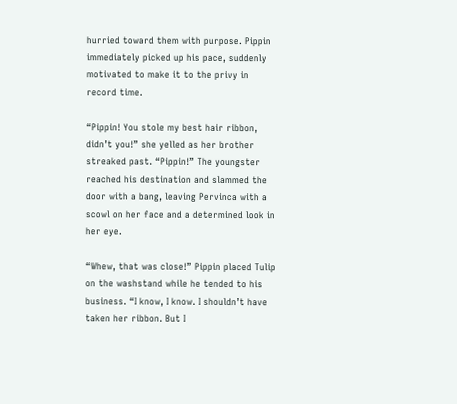hurried toward them with purpose. Pippin immediately picked up his pace, suddenly motivated to make it to the privy in record time.

“Pippin! You stole my best hair ribbon, didn’t you!” she yelled as her brother streaked past. “Pippin!” The youngster reached his destination and slammed the door with a bang, leaving Pervinca with a scowl on her face and a determined look in her eye.

“Whew, that was close!” Pippin placed Tulip on the washstand while he tended to his business. “I know, I know. I shouldn’t have taken her ribbon. But I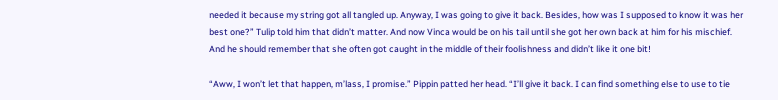needed it because my string got all tangled up. Anyway, I was going to give it back. Besides, how was I supposed to know it was her best one?” Tulip told him that didn’t matter. And now Vinca would be on his tail until she got her own back at him for his mischief. And he should remember that she often got caught in the middle of their foolishness and didn’t like it one bit!

“Aww, I won’t let that happen, m’lass, I promise.” Pippin patted her head. “I’ll give it back. I can find something else to use to tie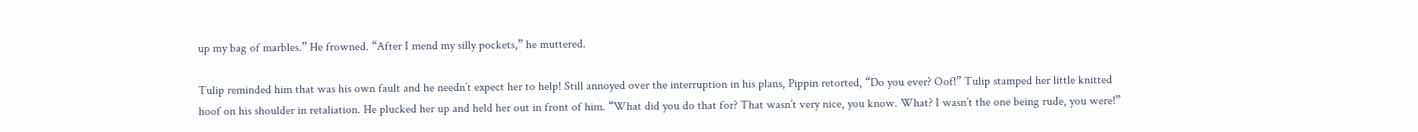up my bag of marbles.” He frowned. “After I mend my silly pockets,” he muttered.

Tulip reminded him that was his own fault and he needn’t expect her to help! Still annoyed over the interruption in his plans, Pippin retorted, “Do you ever? Oof!” Tulip stamped her little knitted hoof on his shoulder in retaliation. He plucked her up and held her out in front of him. “What did you do that for? That wasn’t very nice, you know. What? I wasn’t the one being rude, you were!”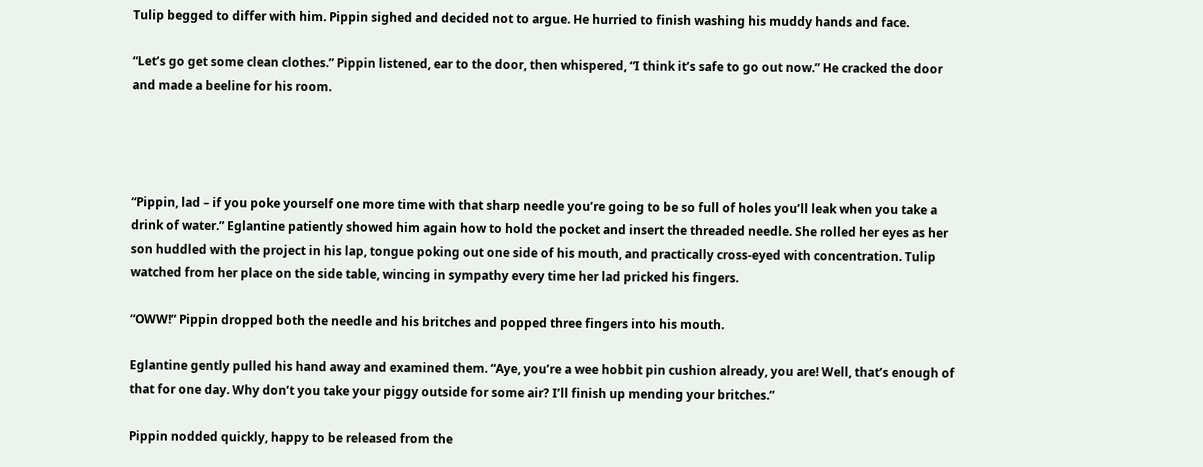Tulip begged to differ with him. Pippin sighed and decided not to argue. He hurried to finish washing his muddy hands and face.

“Let’s go get some clean clothes.” Pippin listened, ear to the door, then whispered, “I think it’s safe to go out now.” He cracked the door and made a beeline for his room.




“Pippin, lad – if you poke yourself one more time with that sharp needle you’re going to be so full of holes you’ll leak when you take a drink of water.” Eglantine patiently showed him again how to hold the pocket and insert the threaded needle. She rolled her eyes as her son huddled with the project in his lap, tongue poking out one side of his mouth, and practically cross-eyed with concentration. Tulip watched from her place on the side table, wincing in sympathy every time her lad pricked his fingers.

“OWW!” Pippin dropped both the needle and his britches and popped three fingers into his mouth.

Eglantine gently pulled his hand away and examined them. “Aye, you’re a wee hobbit pin cushion already, you are! Well, that’s enough of that for one day. Why don’t you take your piggy outside for some air? I’ll finish up mending your britches.”

Pippin nodded quickly, happy to be released from the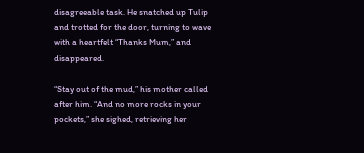disagreeable task. He snatched up Tulip and trotted for the door, turning to wave with a heartfelt “Thanks Mum,” and disappeared.

“Stay out of the mud,” his mother called after him. “And no more rocks in your pockets,” she sighed, retrieving her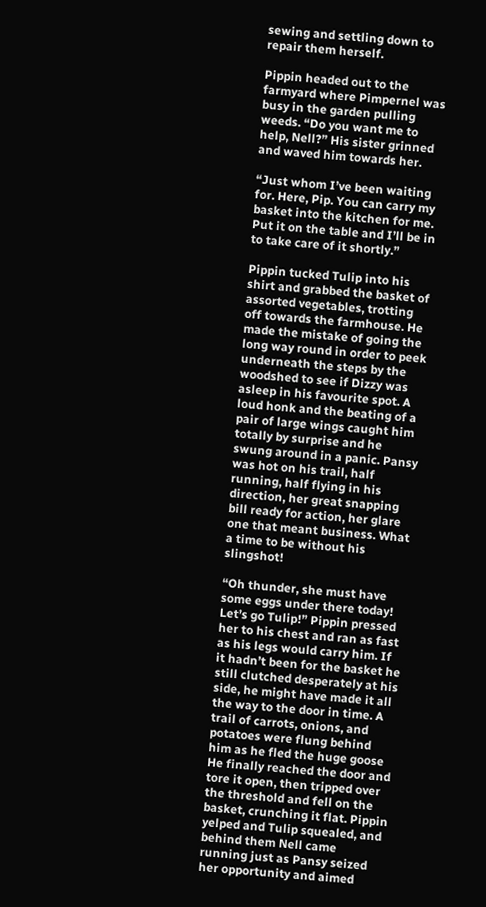sewing and settling down to repair them herself.

Pippin headed out to the farmyard where Pimpernel was busy in the garden pulling weeds. “Do you want me to help, Nell?” His sister grinned and waved him towards her.

“Just whom I’ve been waiting for. Here, Pip. You can carry my basket into the kitchen for me. Put it on the table and I’ll be in to take care of it shortly.”

Pippin tucked Tulip into his shirt and grabbed the basket of assorted vegetables, trotting off towards the farmhouse. He made the mistake of going the long way round in order to peek underneath the steps by the woodshed to see if Dizzy was asleep in his favourite spot. A loud honk and the beating of a pair of large wings caught him totally by surprise and he swung around in a panic. Pansy was hot on his trail, half running, half flying in his direction, her great snapping bill ready for action, her glare one that meant business. What a time to be without his slingshot!

“Oh thunder, she must have some eggs under there today! Let’s go Tulip!” Pippin pressed her to his chest and ran as fast as his legs would carry him. If it hadn’t been for the basket he still clutched desperately at his side, he might have made it all the way to the door in time. A trail of carrots, onions, and potatoes were flung behind him as he fled the huge goose He finally reached the door and tore it open, then tripped over the threshold and fell on the basket, crunching it flat. Pippin yelped and Tulip squealed, and behind them Nell came running just as Pansy seized her opportunity and aimed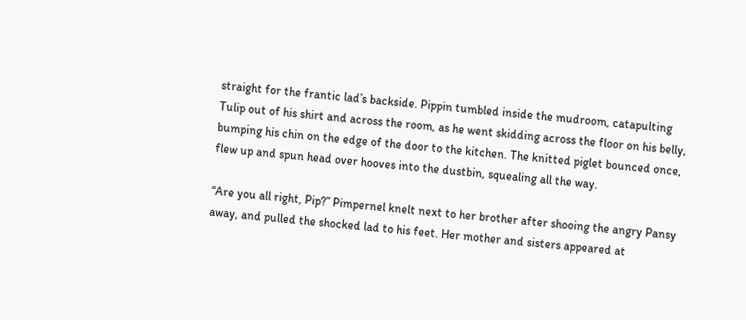straight for the frantic lad’s backside. Pippin tumbled inside the mudroom, catapulting Tulip out of his shirt and across the room, as he went skidding across the floor on his belly, bumping his chin on the edge of the door to the kitchen. The knitted piglet bounced once, flew up and spun head over hooves into the dustbin, squealing all the way.

“Are you all right, Pip?” Pimpernel knelt next to her brother after shooing the angry Pansy away, and pulled the shocked lad to his feet. Her mother and sisters appeared at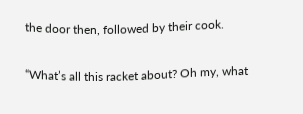the door then, followed by their cook.

“What’s all this racket about? Oh my, what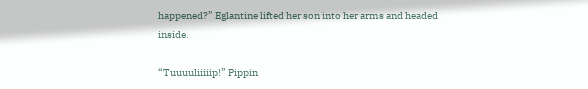happened?” Eglantine lifted her son into her arms and headed inside.

“Tuuuuliiiiip!” Pippin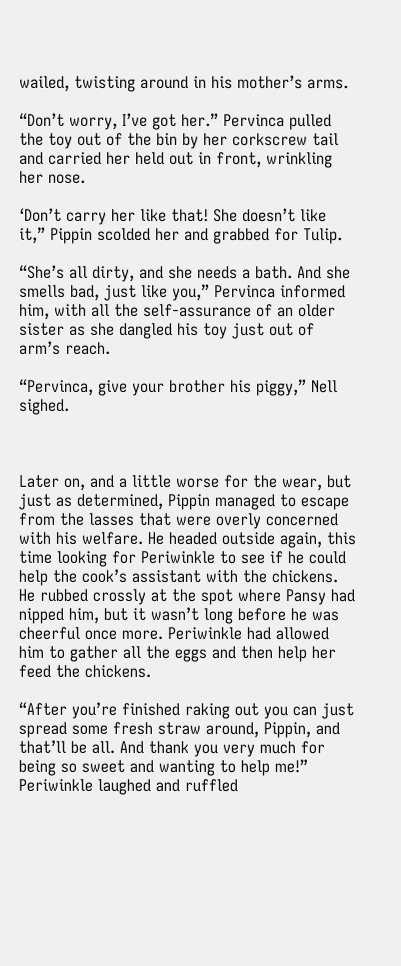wailed, twisting around in his mother’s arms.

“Don’t worry, I’ve got her.” Pervinca pulled the toy out of the bin by her corkscrew tail and carried her held out in front, wrinkling her nose.

‘Don’t carry her like that! She doesn’t like it,” Pippin scolded her and grabbed for Tulip.

“She’s all dirty, and she needs a bath. And she smells bad, just like you,” Pervinca informed him, with all the self-assurance of an older sister as she dangled his toy just out of arm’s reach.

“Pervinca, give your brother his piggy,” Nell sighed.



Later on, and a little worse for the wear, but just as determined, Pippin managed to escape from the lasses that were overly concerned with his welfare. He headed outside again, this time looking for Periwinkle to see if he could help the cook’s assistant with the chickens. He rubbed crossly at the spot where Pansy had nipped him, but it wasn’t long before he was cheerful once more. Periwinkle had allowed him to gather all the eggs and then help her feed the chickens.

“After you’re finished raking out you can just spread some fresh straw around, Pippin, and that’ll be all. And thank you very much for being so sweet and wanting to help me!” Periwinkle laughed and ruffled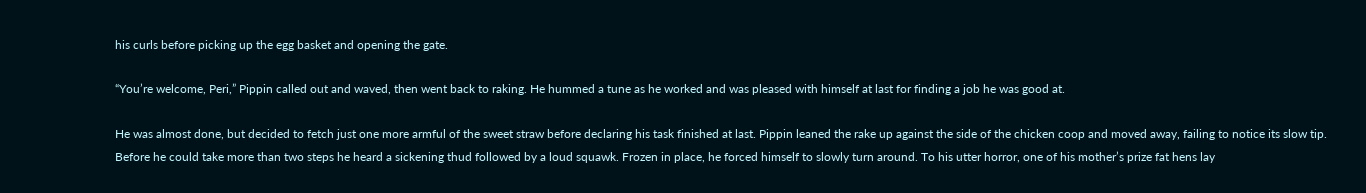his curls before picking up the egg basket and opening the gate.

“You’re welcome, Peri,” Pippin called out and waved, then went back to raking. He hummed a tune as he worked and was pleased with himself at last for finding a job he was good at.

He was almost done, but decided to fetch just one more armful of the sweet straw before declaring his task finished at last. Pippin leaned the rake up against the side of the chicken coop and moved away, failing to notice its slow tip. Before he could take more than two steps he heard a sickening thud followed by a loud squawk. Frozen in place, he forced himself to slowly turn around. To his utter horror, one of his mother’s prize fat hens lay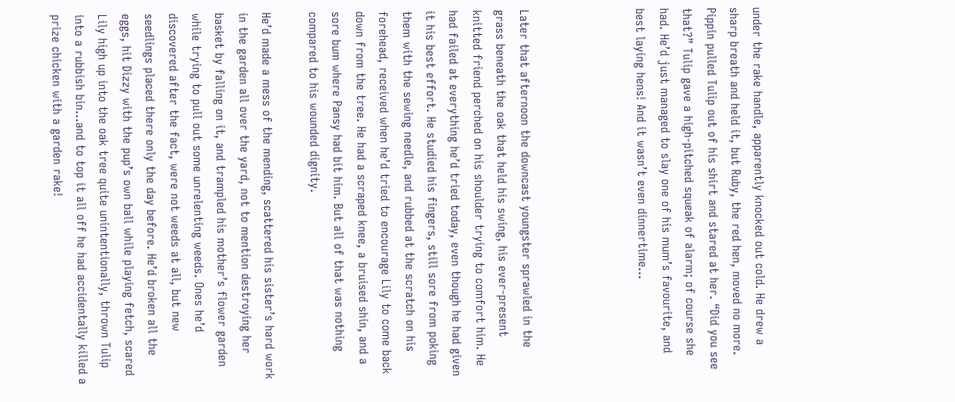under the rake handle, apparently knocked out cold. He drew a sharp breath and held it, but Ruby, the red hen, moved no more. Pippin pulled Tulip out of his shirt and stared at her. “Did you see that?” Tulip gave a high-pitched squeak of alarm; of course she had. He’d just managed to slay one of his mum’s favourite, and best laying hens! And it wasn’t even dinnertime…




Later that afternoon the downcast youngster sprawled in the grass beneath the oak that held his swing, his ever-present knitted friend perched on his shoulder trying to comfort him. He had failed at everything he’d tried today, even though he had given it his best effort. He studied his fingers, still sore from poking them with the sewing needle, and rubbed at the scratch on his forehead, received when he’d tried to encourage Lily to come back down from the tree. He had a scraped knee, a bruised shin, and a sore bum where Pansy had bit him. But all of that was nothing compared to his wounded dignity.

He’d made a mess of the mending, scattered his sister’s hard work in the garden all over the yard, not to mention destroying her basket by falling on it, and trampled his mother’s flower garden while trying to pull out some unrelenting weeds. Ones he’d discovered after the fact, were not weeds at all, but new seedlings placed there only the day before. He’d broken all the eggs, hit Dizzy with the pup’s own ball while playing fetch, scared Lily high up into the oak tree quite unintentionally, thrown Tulip into a rubbish bin…and to top it all off he had accidentally killed a prize chicken with a garden rake!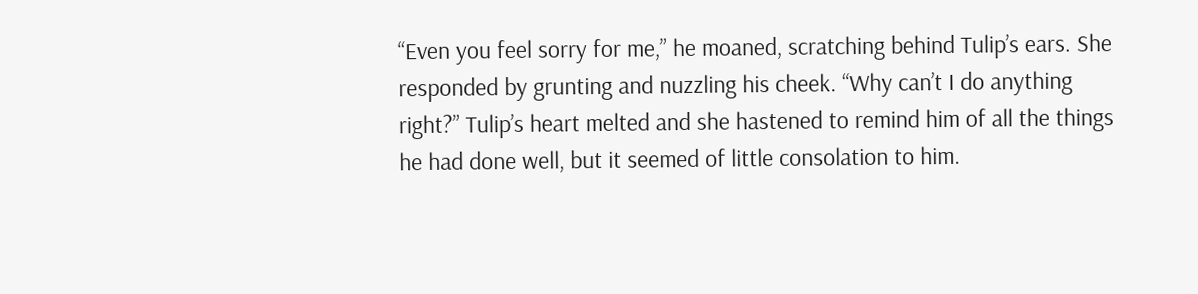“Even you feel sorry for me,” he moaned, scratching behind Tulip’s ears. She responded by grunting and nuzzling his cheek. “Why can’t I do anything right?” Tulip’s heart melted and she hastened to remind him of all the things he had done well, but it seemed of little consolation to him.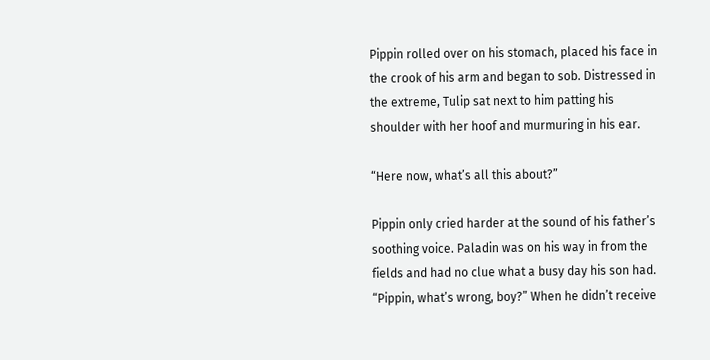Pippin rolled over on his stomach, placed his face in the crook of his arm and began to sob. Distressed in the extreme, Tulip sat next to him patting his shoulder with her hoof and murmuring in his ear.

“Here now, what’s all this about?”

Pippin only cried harder at the sound of his father’s soothing voice. Paladin was on his way in from the fields and had no clue what a busy day his son had.  “Pippin, what’s wrong, boy?” When he didn’t receive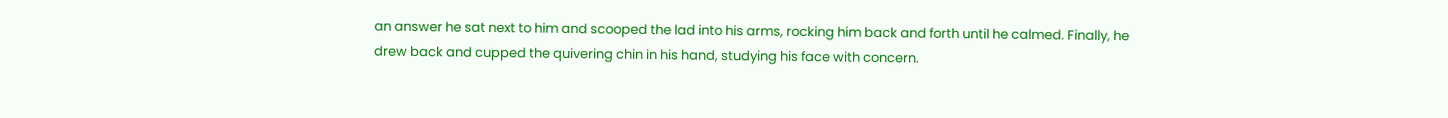an answer he sat next to him and scooped the lad into his arms, rocking him back and forth until he calmed. Finally, he drew back and cupped the quivering chin in his hand, studying his face with concern.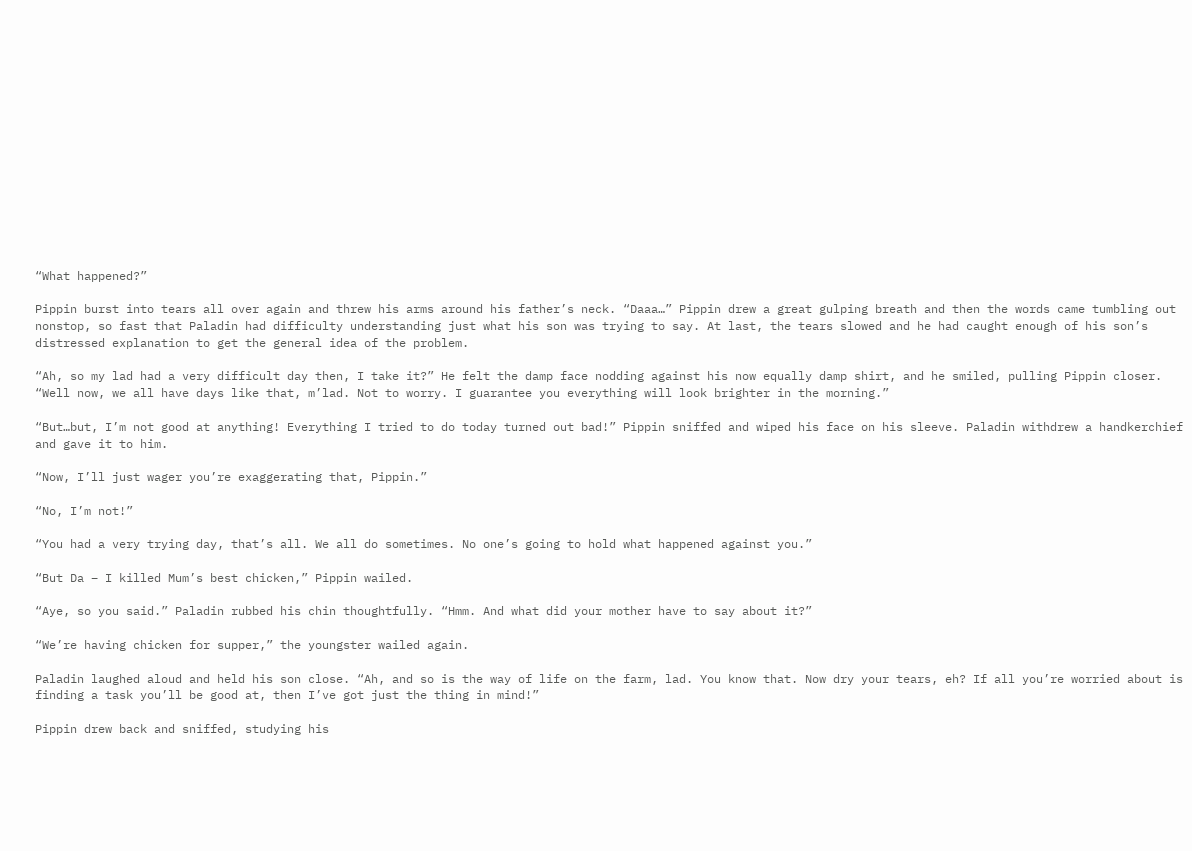“What happened?”

Pippin burst into tears all over again and threw his arms around his father’s neck. “Daaa…” Pippin drew a great gulping breath and then the words came tumbling out nonstop, so fast that Paladin had difficulty understanding just what his son was trying to say. At last, the tears slowed and he had caught enough of his son’s distressed explanation to get the general idea of the problem.

“Ah, so my lad had a very difficult day then, I take it?” He felt the damp face nodding against his now equally damp shirt, and he smiled, pulling Pippin closer. “Well now, we all have days like that, m’lad. Not to worry. I guarantee you everything will look brighter in the morning.”

“But…but, I’m not good at anything! Everything I tried to do today turned out bad!” Pippin sniffed and wiped his face on his sleeve. Paladin withdrew a handkerchief and gave it to him.

“Now, I’ll just wager you’re exaggerating that, Pippin.”

“No, I’m not!”

“You had a very trying day, that’s all. We all do sometimes. No one’s going to hold what happened against you.”

“But Da – I killed Mum’s best chicken,” Pippin wailed.

“Aye, so you said.” Paladin rubbed his chin thoughtfully. “Hmm. And what did your mother have to say about it?”

“We’re having chicken for supper,” the youngster wailed again.

Paladin laughed aloud and held his son close. “Ah, and so is the way of life on the farm, lad. You know that. Now dry your tears, eh? If all you’re worried about is finding a task you’ll be good at, then I’ve got just the thing in mind!”

Pippin drew back and sniffed, studying his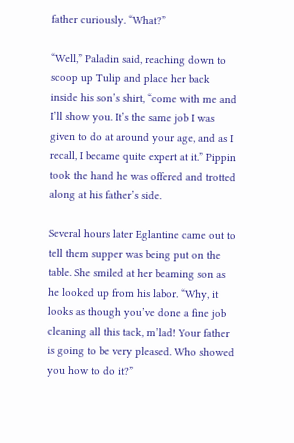father curiously. “What?”

“Well,” Paladin said, reaching down to scoop up Tulip and place her back inside his son’s shirt, “come with me and I’ll show you. It’s the same job I was given to do at around your age, and as I recall, I became quite expert at it.” Pippin took the hand he was offered and trotted along at his father’s side.

Several hours later Eglantine came out to tell them supper was being put on the table. She smiled at her beaming son as he looked up from his labor. “Why, it looks as though you’ve done a fine job cleaning all this tack, m’lad! Your father is going to be very pleased. Who showed you how to do it?”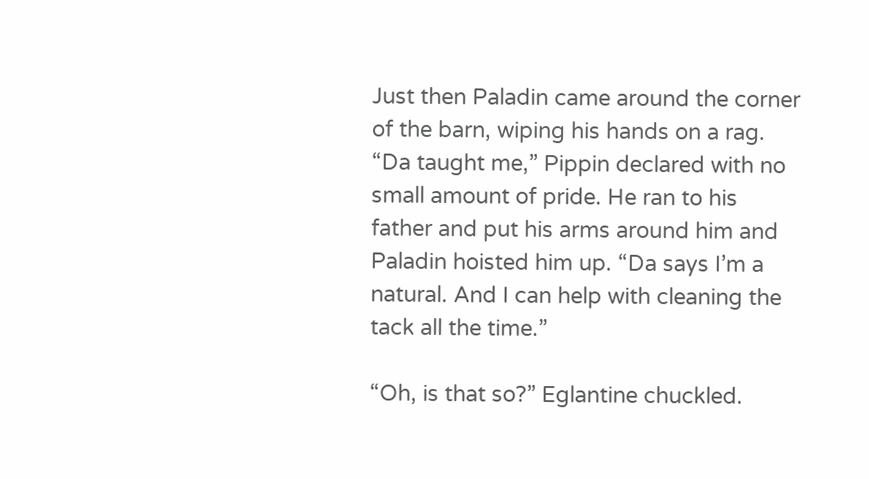Just then Paladin came around the corner of the barn, wiping his hands on a rag. “Da taught me,” Pippin declared with no small amount of pride. He ran to his father and put his arms around him and Paladin hoisted him up. “Da says I’m a natural. And I can help with cleaning the tack all the time.”

“Oh, is that so?” Eglantine chuckled.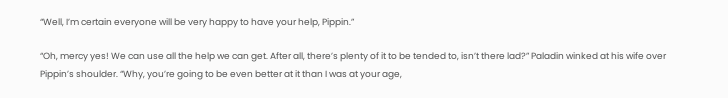“Well, I’m certain everyone will be very happy to have your help, Pippin.”

“Oh, mercy yes! We can use all the help we can get. After all, there’s plenty of it to be tended to, isn’t there lad?” Paladin winked at his wife over Pippin’s shoulder. “Why, you’re going to be even better at it than I was at your age,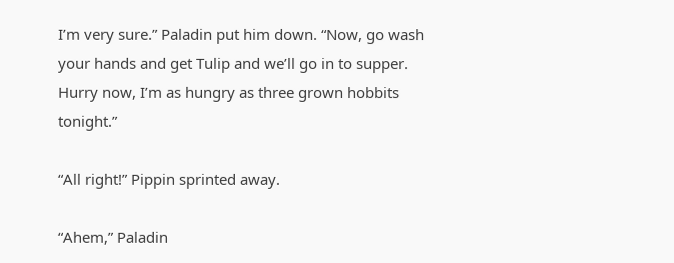I’m very sure.” Paladin put him down. “Now, go wash your hands and get Tulip and we’ll go in to supper. Hurry now, I’m as hungry as three grown hobbits tonight.”

“All right!” Pippin sprinted away.

“Ahem,” Paladin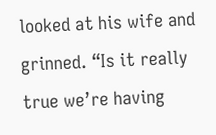looked at his wife and grinned. “Is it really true we’re having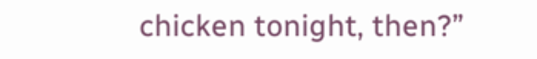chicken tonight, then?”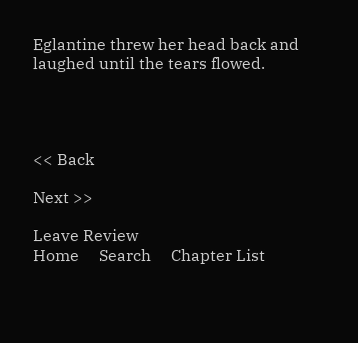Eglantine threw her head back and laughed until the tears flowed.




<< Back

Next >>

Leave Review
Home     Search     Chapter List